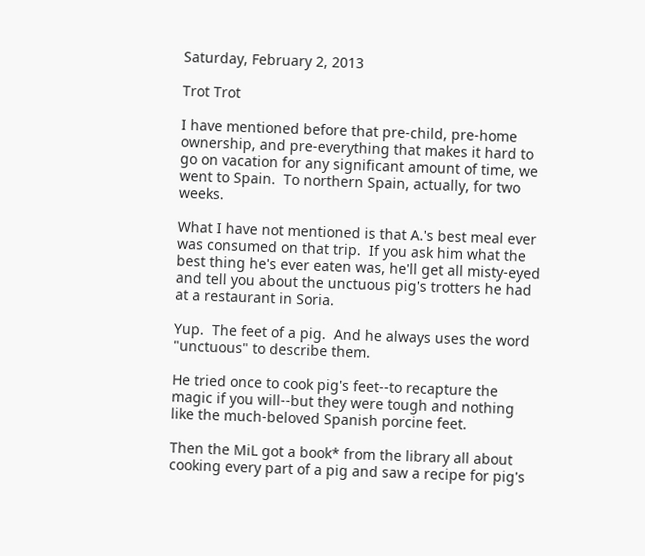Saturday, February 2, 2013

Trot Trot

I have mentioned before that pre-child, pre-home ownership, and pre-everything that makes it hard to go on vacation for any significant amount of time, we went to Spain.  To northern Spain, actually, for two weeks.

What I have not mentioned is that A.'s best meal ever was consumed on that trip.  If you ask him what the best thing he's ever eaten was, he'll get all misty-eyed and tell you about the unctuous pig's trotters he had at a restaurant in Soria.

Yup.  The feet of a pig.  And he always uses the word "unctuous" to describe them.

He tried once to cook pig's feet--to recapture the magic if you will--but they were tough and nothing like the much-beloved Spanish porcine feet.

Then the MiL got a book* from the library all about cooking every part of a pig and saw a recipe for pig's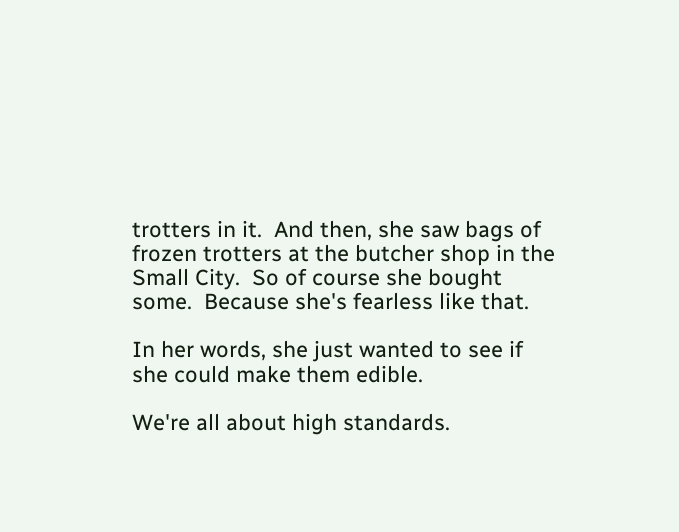trotters in it.  And then, she saw bags of frozen trotters at the butcher shop in the Small City.  So of course she bought some.  Because she's fearless like that.

In her words, she just wanted to see if she could make them edible.

We're all about high standards.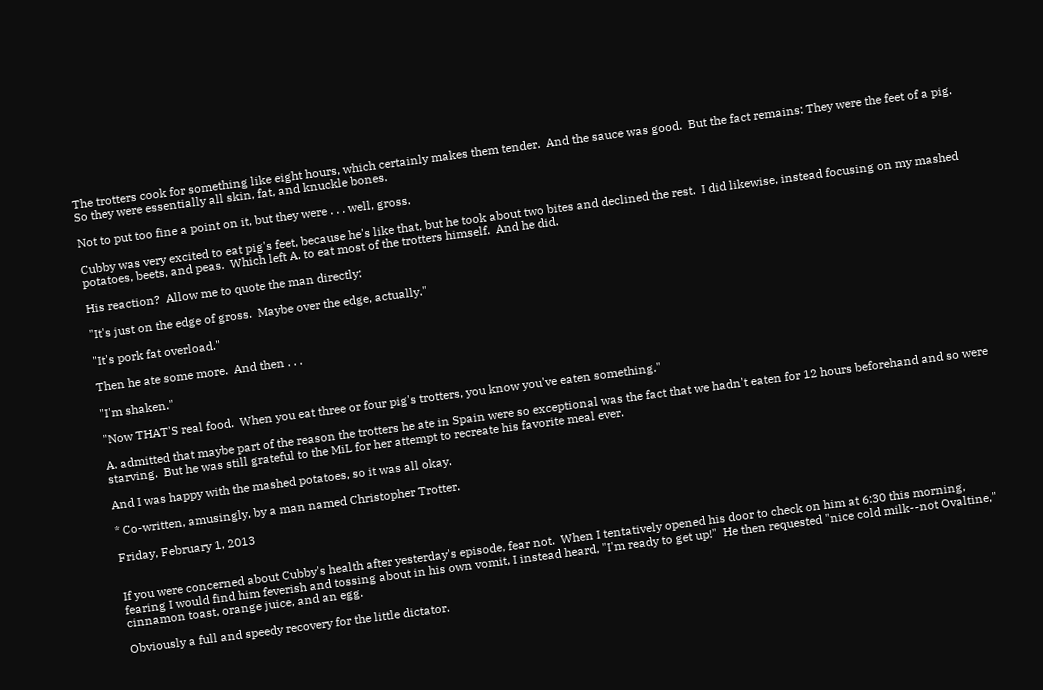The trotters cook for something like eight hours, which certainly makes them tender.  And the sauce was good.  But the fact remains: They were the feet of a pig.  So they were essentially all skin, fat, and knuckle bones.

Not to put too fine a point on it, but they were . . . well, gross.

Cubby was very excited to eat pig's feet, because he's like that, but he took about two bites and declined the rest.  I did likewise, instead focusing on my mashed potatoes, beets, and peas.  Which left A. to eat most of the trotters himself.  And he did.

His reaction?  Allow me to quote the man directly:

"It's just on the edge of gross.  Maybe over the edge, actually."

"It's pork fat overload."

Then he ate some more.  And then . . .

"I'm shaken."

"Now THAT'S real food.  When you eat three or four pig's trotters, you know you've eaten something."

A. admitted that maybe part of the reason the trotters he ate in Spain were so exceptional was the fact that we hadn't eaten for 12 hours beforehand and so were starving.  But he was still grateful to the MiL for her attempt to recreate his favorite meal ever.

And I was happy with the mashed potatoes, so it was all okay.

* Co-written, amusingly, by a man named Christopher Trotter.

Friday, February 1, 2013


If you were concerned about Cubby's health after yesterday's episode, fear not.  When I tentatively opened his door to check on him at 6:30 this morning, fearing I would find him feverish and tossing about in his own vomit, I instead heard, "I'm ready to get up!"  He then requested "nice cold milk--not Ovaltine," cinnamon toast, orange juice, and an egg.

Obviously a full and speedy recovery for the little dictator.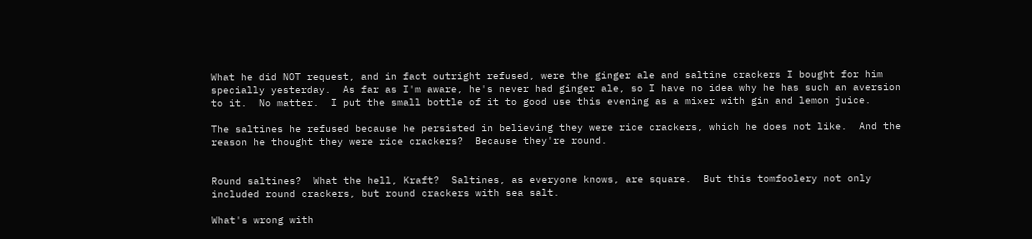What he did NOT request, and in fact outright refused, were the ginger ale and saltine crackers I bought for him specially yesterday.  As far as I'm aware, he's never had ginger ale, so I have no idea why he has such an aversion to it.  No matter.  I put the small bottle of it to good use this evening as a mixer with gin and lemon juice.

The saltines he refused because he persisted in believing they were rice crackers, which he does not like.  And the reason he thought they were rice crackers?  Because they're round.


Round saltines?  What the hell, Kraft?  Saltines, as everyone knows, are square.  But this tomfoolery not only included round crackers, but round crackers with sea salt.

What's wrong with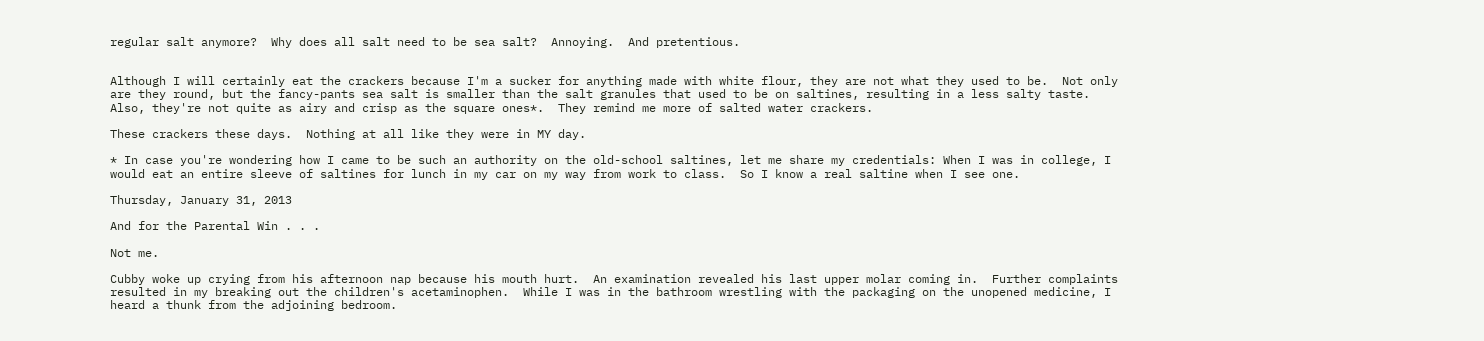regular salt anymore?  Why does all salt need to be sea salt?  Annoying.  And pretentious.


Although I will certainly eat the crackers because I'm a sucker for anything made with white flour, they are not what they used to be.  Not only are they round, but the fancy-pants sea salt is smaller than the salt granules that used to be on saltines, resulting in a less salty taste.  Also, they're not quite as airy and crisp as the square ones*.  They remind me more of salted water crackers.

These crackers these days.  Nothing at all like they were in MY day.

* In case you're wondering how I came to be such an authority on the old-school saltines, let me share my credentials: When I was in college, I would eat an entire sleeve of saltines for lunch in my car on my way from work to class.  So I know a real saltine when I see one.

Thursday, January 31, 2013

And for the Parental Win . . .

Not me.

Cubby woke up crying from his afternoon nap because his mouth hurt.  An examination revealed his last upper molar coming in.  Further complaints resulted in my breaking out the children's acetaminophen.  While I was in the bathroom wrestling with the packaging on the unopened medicine, I heard a thunk from the adjoining bedroom.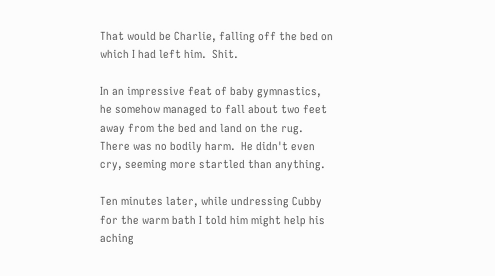That would be Charlie, falling off the bed on which I had left him.  Shit.

In an impressive feat of baby gymnastics, he somehow managed to fall about two feet away from the bed and land on the rug.  There was no bodily harm.  He didn't even cry, seeming more startled than anything.

Ten minutes later, while undressing Cubby for the warm bath I told him might help his aching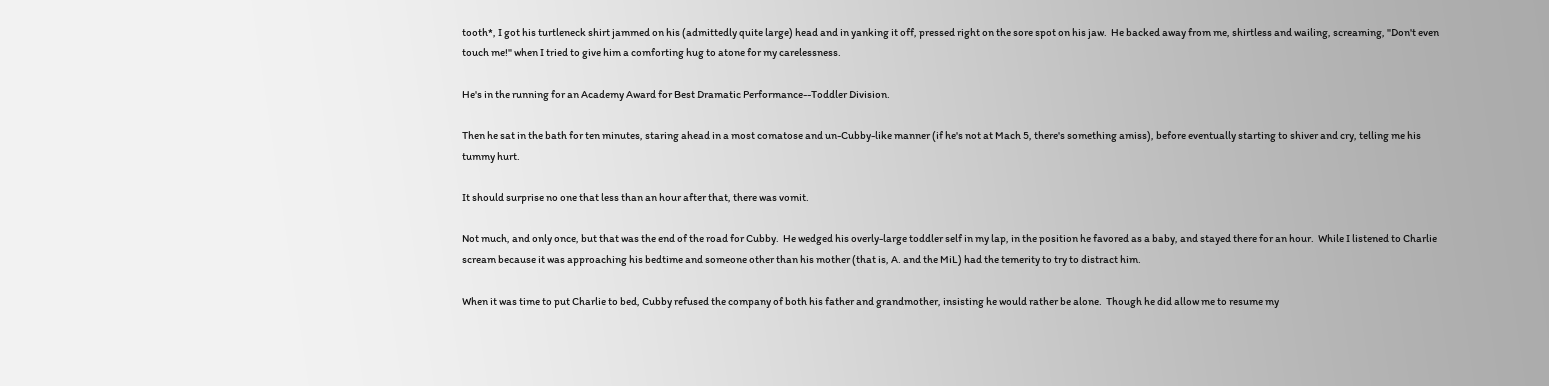tooth*, I got his turtleneck shirt jammed on his (admittedly quite large) head and in yanking it off, pressed right on the sore spot on his jaw.  He backed away from me, shirtless and wailing, screaming, "Don't even touch me!" when I tried to give him a comforting hug to atone for my carelessness.

He's in the running for an Academy Award for Best Dramatic Performance--Toddler Division.

Then he sat in the bath for ten minutes, staring ahead in a most comatose and un-Cubby-like manner (if he's not at Mach 5, there's something amiss), before eventually starting to shiver and cry, telling me his tummy hurt.

It should surprise no one that less than an hour after that, there was vomit.

Not much, and only once, but that was the end of the road for Cubby.  He wedged his overly-large toddler self in my lap, in the position he favored as a baby, and stayed there for an hour.  While I listened to Charlie scream because it was approaching his bedtime and someone other than his mother (that is, A. and the MiL) had the temerity to try to distract him.

When it was time to put Charlie to bed, Cubby refused the company of both his father and grandmother, insisting he would rather be alone.  Though he did allow me to resume my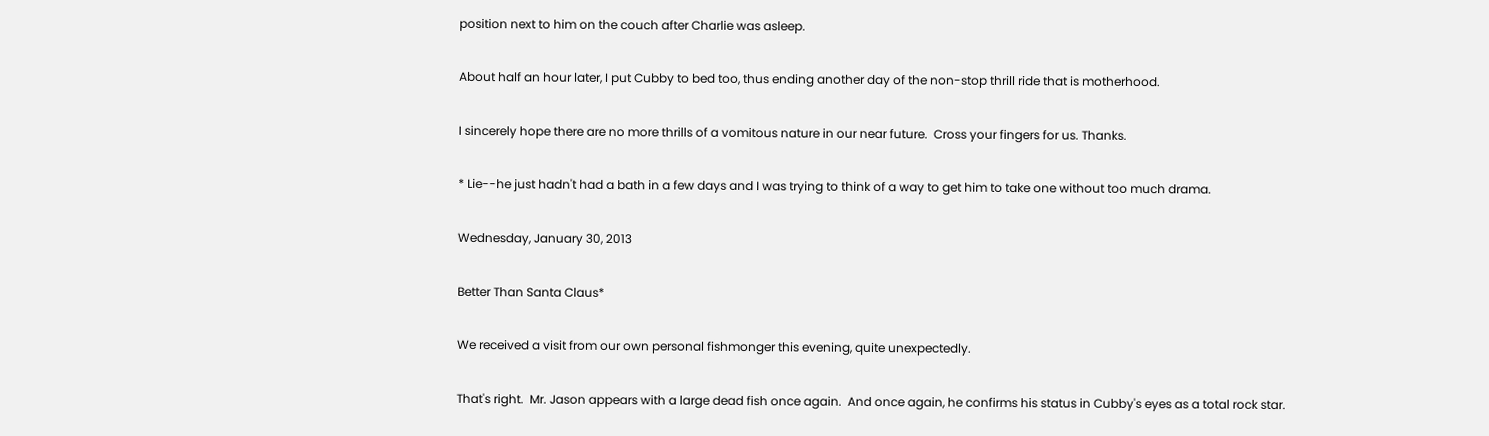position next to him on the couch after Charlie was asleep.

About half an hour later, I put Cubby to bed too, thus ending another day of the non-stop thrill ride that is motherhood.

I sincerely hope there are no more thrills of a vomitous nature in our near future.  Cross your fingers for us. Thanks.

* Lie--he just hadn't had a bath in a few days and I was trying to think of a way to get him to take one without too much drama.

Wednesday, January 30, 2013

Better Than Santa Claus*

We received a visit from our own personal fishmonger this evening, quite unexpectedly.

That's right.  Mr. Jason appears with a large dead fish once again.  And once again, he confirms his status in Cubby's eyes as a total rock star.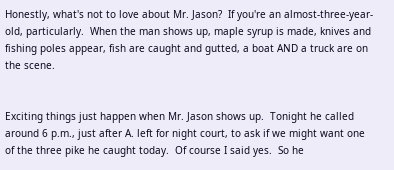Honestly, what's not to love about Mr. Jason?  If you're an almost-three-year-old, particularly.  When the man shows up, maple syrup is made, knives and fishing poles appear, fish are caught and gutted, a boat AND a truck are on the scene.


Exciting things just happen when Mr. Jason shows up.  Tonight he called around 6 p.m., just after A. left for night court, to ask if we might want one of the three pike he caught today.  Of course I said yes.  So he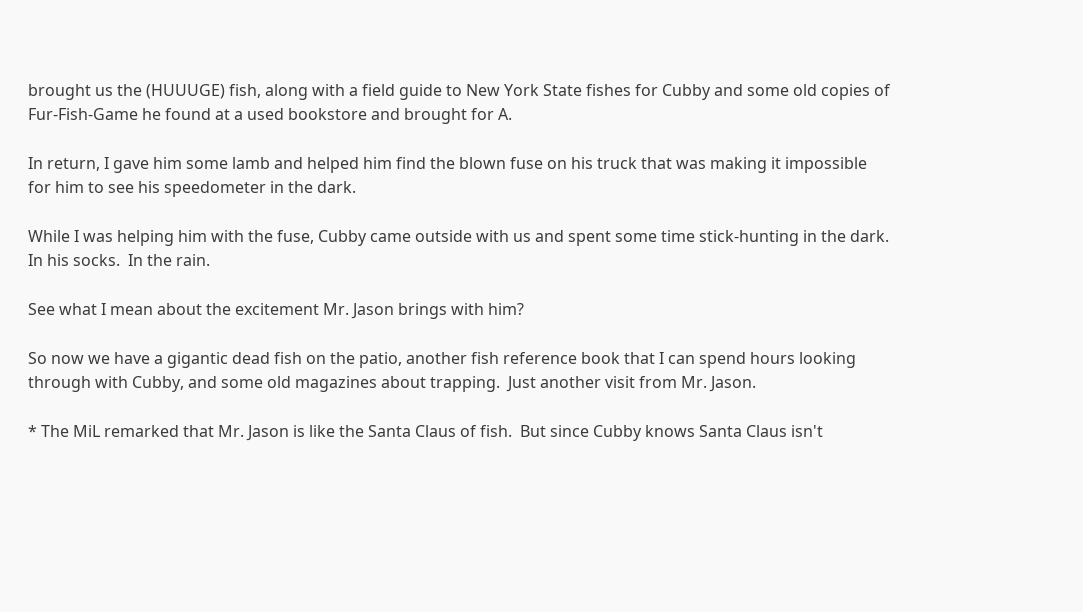brought us the (HUUUGE) fish, along with a field guide to New York State fishes for Cubby and some old copies of Fur-Fish-Game he found at a used bookstore and brought for A.

In return, I gave him some lamb and helped him find the blown fuse on his truck that was making it impossible for him to see his speedometer in the dark.

While I was helping him with the fuse, Cubby came outside with us and spent some time stick-hunting in the dark.  In his socks.  In the rain.

See what I mean about the excitement Mr. Jason brings with him?

So now we have a gigantic dead fish on the patio, another fish reference book that I can spend hours looking through with Cubby, and some old magazines about trapping.  Just another visit from Mr. Jason.

* The MiL remarked that Mr. Jason is like the Santa Claus of fish.  But since Cubby knows Santa Claus isn't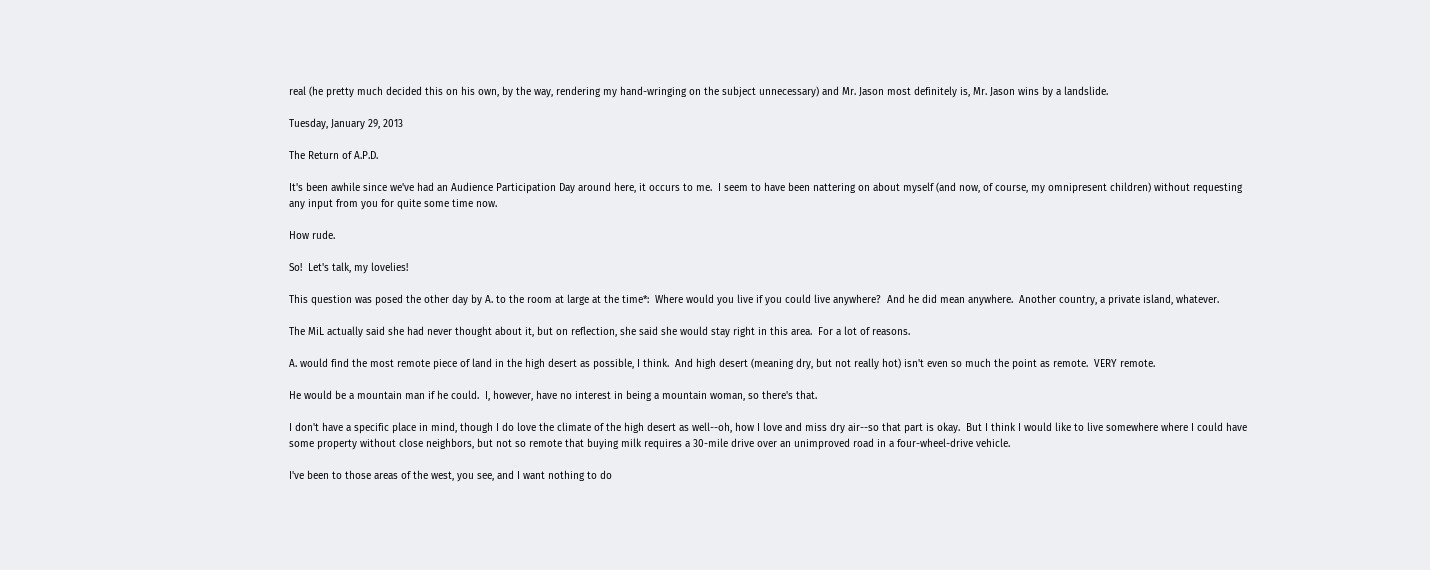real (he pretty much decided this on his own, by the way, rendering my hand-wringing on the subject unnecessary) and Mr. Jason most definitely is, Mr. Jason wins by a landslide.

Tuesday, January 29, 2013

The Return of A.P.D.

It's been awhile since we've had an Audience Participation Day around here, it occurs to me.  I seem to have been nattering on about myself (and now, of course, my omnipresent children) without requesting any input from you for quite some time now.

How rude.

So!  Let's talk, my lovelies!

This question was posed the other day by A. to the room at large at the time*:  Where would you live if you could live anywhere?  And he did mean anywhere.  Another country, a private island, whatever.

The MiL actually said she had never thought about it, but on reflection, she said she would stay right in this area.  For a lot of reasons.

A. would find the most remote piece of land in the high desert as possible, I think.  And high desert (meaning dry, but not really hot) isn't even so much the point as remote.  VERY remote.

He would be a mountain man if he could.  I, however, have no interest in being a mountain woman, so there's that.

I don't have a specific place in mind, though I do love the climate of the high desert as well--oh, how I love and miss dry air--so that part is okay.  But I think I would like to live somewhere where I could have some property without close neighbors, but not so remote that buying milk requires a 30-mile drive over an unimproved road in a four-wheel-drive vehicle.

I've been to those areas of the west, you see, and I want nothing to do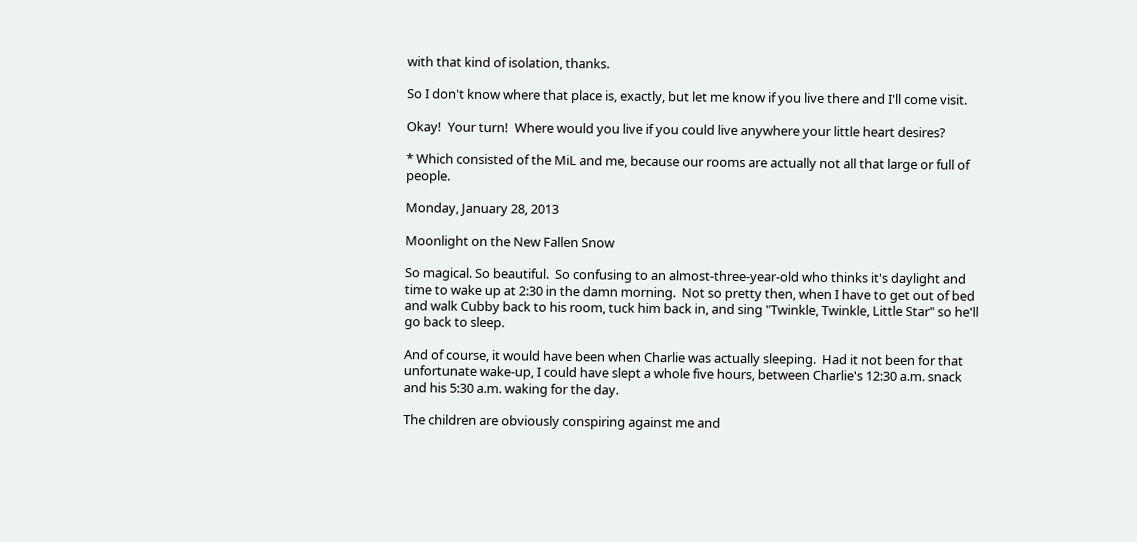with that kind of isolation, thanks.

So I don't know where that place is, exactly, but let me know if you live there and I'll come visit.

Okay!  Your turn!  Where would you live if you could live anywhere your little heart desires?

* Which consisted of the MiL and me, because our rooms are actually not all that large or full of people.

Monday, January 28, 2013

Moonlight on the New Fallen Snow

So magical. So beautiful.  So confusing to an almost-three-year-old who thinks it's daylight and time to wake up at 2:30 in the damn morning.  Not so pretty then, when I have to get out of bed and walk Cubby back to his room, tuck him back in, and sing "Twinkle, Twinkle, Little Star" so he'll go back to sleep.

And of course, it would have been when Charlie was actually sleeping.  Had it not been for that unfortunate wake-up, I could have slept a whole five hours, between Charlie's 12:30 a.m. snack and his 5:30 a.m. waking for the day.

The children are obviously conspiring against me and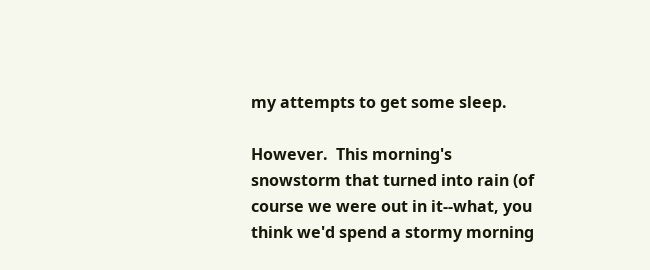my attempts to get some sleep.

However.  This morning's snowstorm that turned into rain (of course we were out in it--what, you think we'd spend a stormy morning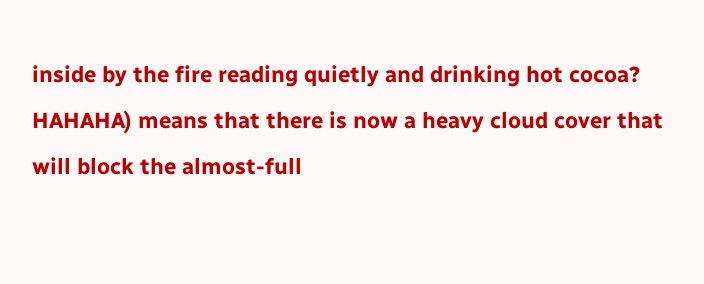inside by the fire reading quietly and drinking hot cocoa? HAHAHA) means that there is now a heavy cloud cover that will block the almost-full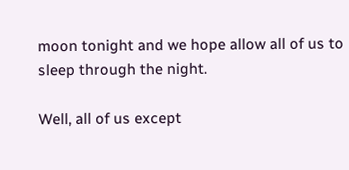moon tonight and we hope allow all of us to sleep through the night.

Well, all of us except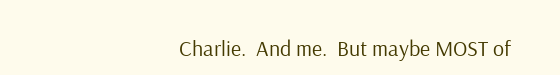Charlie.  And me.  But maybe MOST of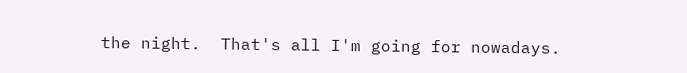the night.  That's all I'm going for nowadays.